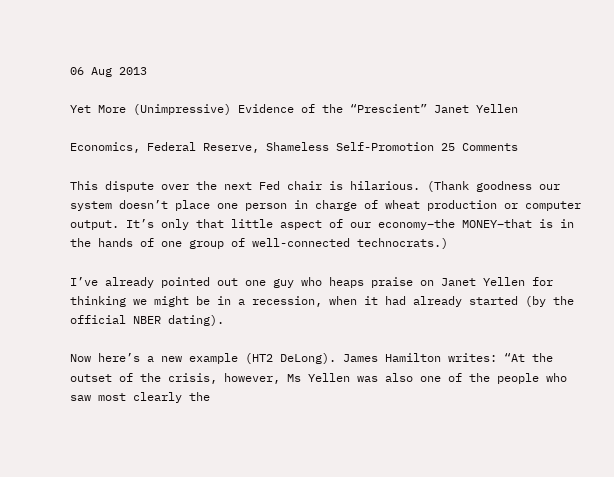06 Aug 2013

Yet More (Unimpressive) Evidence of the “Prescient” Janet Yellen

Economics, Federal Reserve, Shameless Self-Promotion 25 Comments

This dispute over the next Fed chair is hilarious. (Thank goodness our system doesn’t place one person in charge of wheat production or computer output. It’s only that little aspect of our economy–the MONEY–that is in the hands of one group of well-connected technocrats.)

I’ve already pointed out one guy who heaps praise on Janet Yellen for thinking we might be in a recession, when it had already started (by the official NBER dating).

Now here’s a new example (HT2 DeLong). James Hamilton writes: “At the outset of the crisis, however, Ms Yellen was also one of the people who saw most clearly the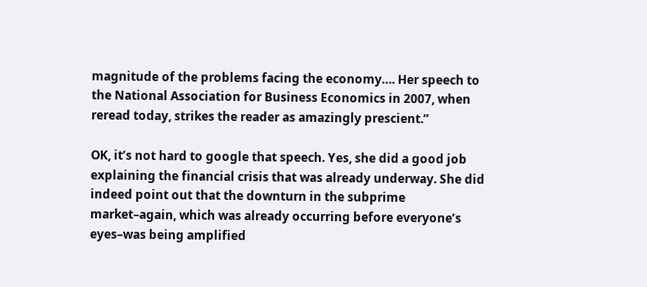magnitude of the problems facing the economy…. Her speech to the National Association for Business Economics in 2007, when reread today, strikes the reader as amazingly prescient.”

OK, it’s not hard to google that speech. Yes, she did a good job explaining the financial crisis that was already underway. She did indeed point out that the downturn in the subprime market–again, which was already occurring before everyone’s eyes–was being amplified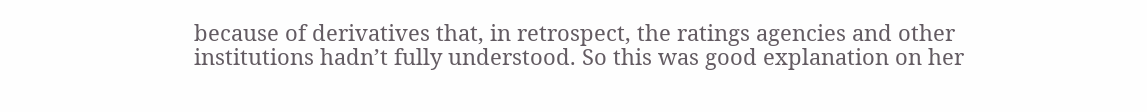because of derivatives that, in retrospect, the ratings agencies and other institutions hadn’t fully understood. So this was good explanation on her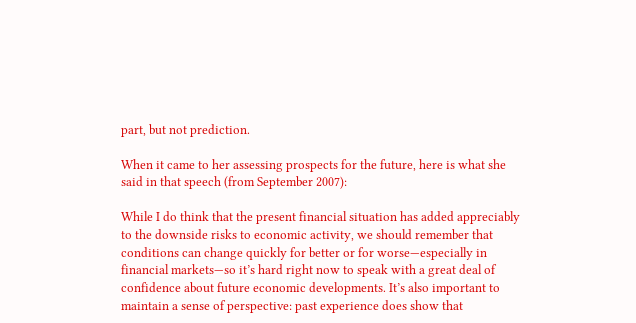part, but not prediction.

When it came to her assessing prospects for the future, here is what she said in that speech (from September 2007):

While I do think that the present financial situation has added appreciably to the downside risks to economic activity, we should remember that conditions can change quickly for better or for worse—especially in financial markets—so it’s hard right now to speak with a great deal of confidence about future economic developments. It’s also important to maintain a sense of perspective: past experience does show that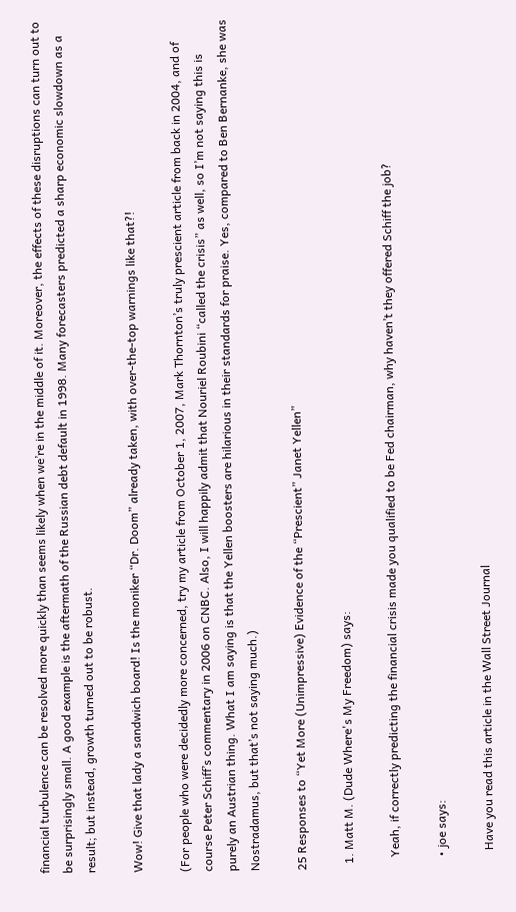financial turbulence can be resolved more quickly than seems likely when we’re in the middle of it. Moreover, the effects of these disruptions can turn out to be surprisingly small. A good example is the aftermath of the Russian debt default in 1998. Many forecasters predicted a sharp economic slowdown as a result; but instead, growth turned out to be robust.

Wow! Give that lady a sandwich board! Is the moniker “Dr. Doom” already taken, with over-the-top warnings like that?!

(For people who were decidedly more concerned, try my article from October 1, 2007, Mark Thornton’s truly prescient article from back in 2004, and of course Peter Schiff’s commentary in 2006 on CNBC. Also, I will happily admit that Nouriel Roubini “called the crisis” as well, so I’m not saying this is purely an Austrian thing. What I am saying is that the Yellen boosters are hilarious in their standards for praise. Yes, compared to Ben Bernanke, she was Nostradamus, but that’s not saying much.)

25 Responses to “Yet More (Unimpressive) Evidence of the “Prescient” Janet Yellen”

  1. Matt M. (Dude Where's My Freedom) says:

    Yeah, if correctly predicting the financial crisis made you qualified to be Fed chairman, why haven’t they offered Schiff the job?

    • joe says:

      Have you read this article in the Wall Street Journal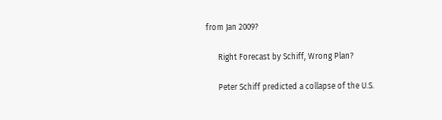from Jan 2009?

      Right Forecast by Schiff, Wrong Plan?

      Peter Schiff predicted a collapse of the U.S.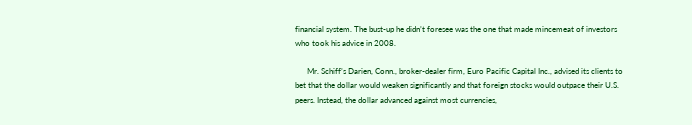financial system. The bust-up he didn’t foresee was the one that made mincemeat of investors who took his advice in 2008.

      Mr. Schiff’s Darien, Conn., broker-dealer firm, Euro Pacific Capital Inc., advised its clients to bet that the dollar would weaken significantly and that foreign stocks would outpace their U.S. peers. Instead, the dollar advanced against most currencies,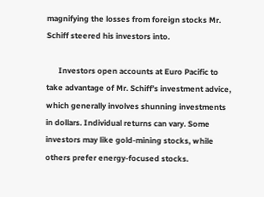magnifying the losses from foreign stocks Mr. Schiff steered his investors into.

      Investors open accounts at Euro Pacific to take advantage of Mr. Schiff’s investment advice, which generally involves shunning investments in dollars. Individual returns can vary. Some investors may like gold-mining stocks, while others prefer energy-focused stocks.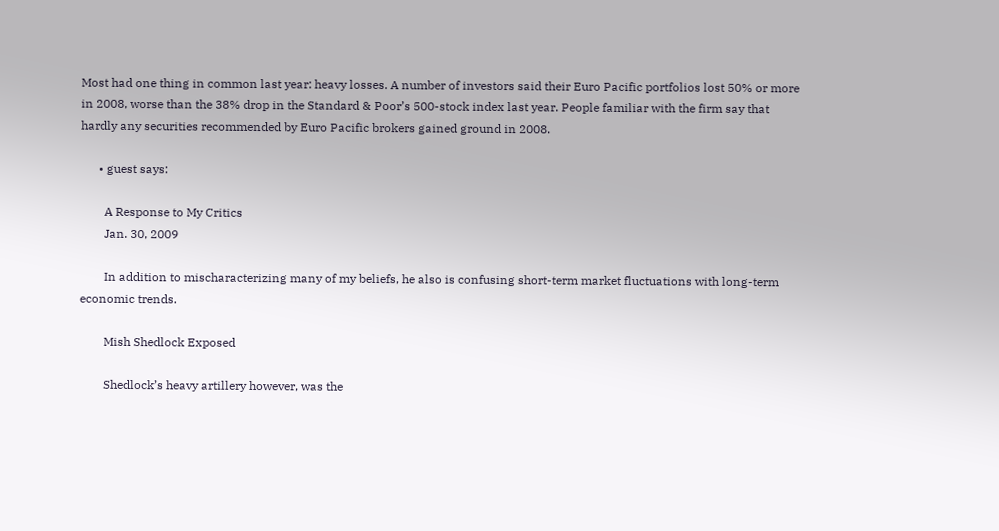Most had one thing in common last year: heavy losses. A number of investors said their Euro Pacific portfolios lost 50% or more in 2008, worse than the 38% drop in the Standard & Poor’s 500-stock index last year. People familiar with the firm say that hardly any securities recommended by Euro Pacific brokers gained ground in 2008.

      • guest says:

        A Response to My Critics
        Jan. 30, 2009

        In addition to mischaracterizing many of my beliefs, he also is confusing short-term market fluctuations with long-term economic trends.

        Mish Shedlock Exposed

        Shedlock’s heavy artillery however, was the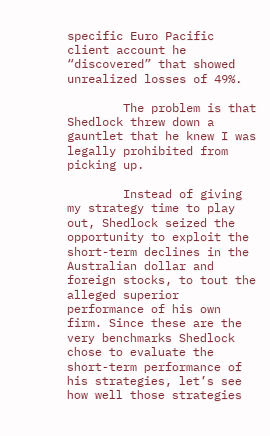specific Euro Pacific client account he “discovered” that showed unrealized losses of 49%.

        The problem is that Shedlock threw down a gauntlet that he knew I was legally prohibited from picking up.

        Instead of giving my strategy time to play out, Shedlock seized the opportunity to exploit the short-term declines in the Australian dollar and foreign stocks, to tout the alleged superior performance of his own firm. Since these are the very benchmarks Shedlock chose to evaluate the short-term performance of his strategies, let’s see how well those strategies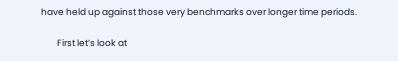have held up against those very benchmarks over longer time periods.

        First let’s look at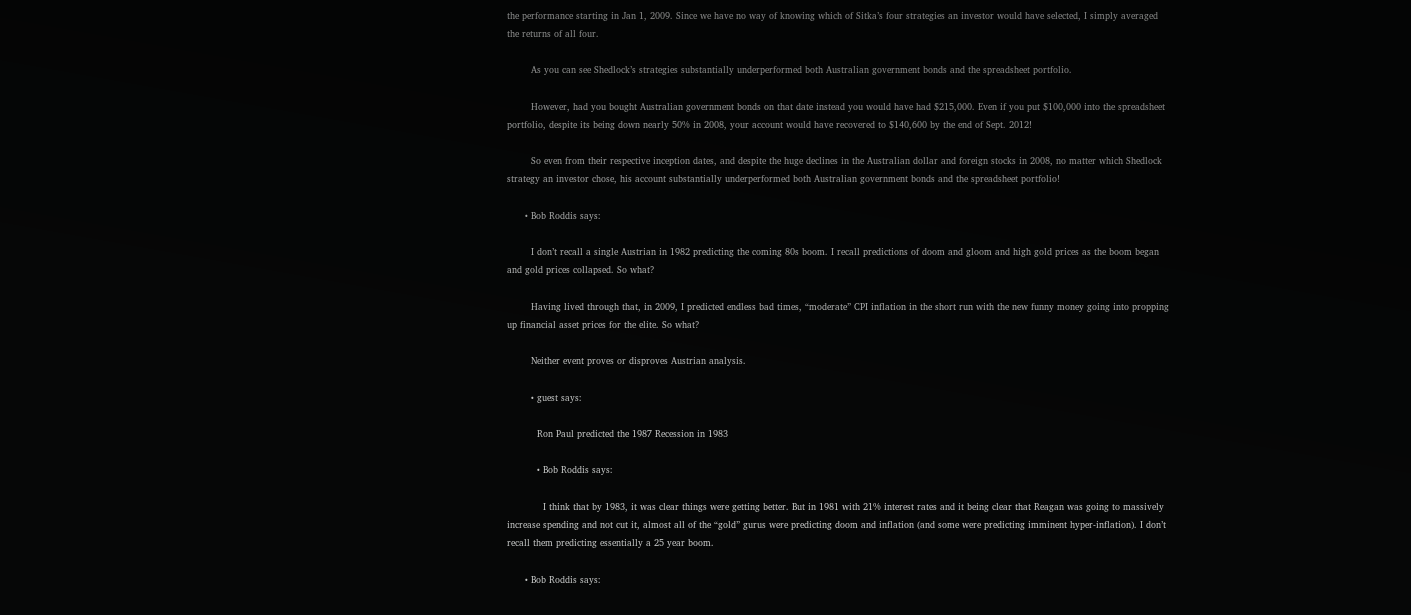the performance starting in Jan 1, 2009. Since we have no way of knowing which of Sitka’s four strategies an investor would have selected, I simply averaged the returns of all four.

        As you can see Shedlock’s strategies substantially underperformed both Australian government bonds and the spreadsheet portfolio.

        However, had you bought Australian government bonds on that date instead you would have had $215,000. Even if you put $100,000 into the spreadsheet portfolio, despite its being down nearly 50% in 2008, your account would have recovered to $140,600 by the end of Sept. 2012!

        So even from their respective inception dates, and despite the huge declines in the Australian dollar and foreign stocks in 2008, no matter which Shedlock strategy an investor chose, his account substantially underperformed both Australian government bonds and the spreadsheet portfolio!

      • Bob Roddis says:

        I don’t recall a single Austrian in 1982 predicting the coming 80s boom. I recall predictions of doom and gloom and high gold prices as the boom began and gold prices collapsed. So what?

        Having lived through that, in 2009, I predicted endless bad times, “moderate” CPI inflation in the short run with the new funny money going into propping up financial asset prices for the elite. So what?

        Neither event proves or disproves Austrian analysis.

        • guest says:

          Ron Paul predicted the 1987 Recession in 1983

          • Bob Roddis says:

            I think that by 1983, it was clear things were getting better. But in 1981 with 21% interest rates and it being clear that Reagan was going to massively increase spending and not cut it, almost all of the “gold” gurus were predicting doom and inflation (and some were predicting imminent hyper-inflation). I don’t recall them predicting essentially a 25 year boom.

      • Bob Roddis says: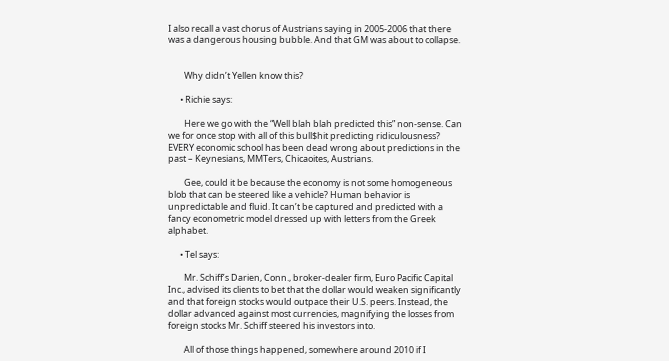I also recall a vast chorus of Austrians saying in 2005-2006 that there was a dangerous housing bubble. And that GM was about to collapse.


        Why didn’t Yellen know this?

      • Richie says:

        Here we go with the “Well blah blah predicted this” non-sense. Can we for once stop with all of this bull$hit predicting ridiculousness? EVERY economic school has been dead wrong about predictions in the past – Keynesians, MMTers, Chicaoites, Austrians.

        Gee, could it be because the economy is not some homogeneous blob that can be steered like a vehicle? Human behavior is unpredictable and fluid. It can’t be captured and predicted with a fancy econometric model dressed up with letters from the Greek alphabet.

      • Tel says:

        Mr. Schiff’s Darien, Conn., broker-dealer firm, Euro Pacific Capital Inc., advised its clients to bet that the dollar would weaken significantly and that foreign stocks would outpace their U.S. peers. Instead, the dollar advanced against most currencies, magnifying the losses from foreign stocks Mr. Schiff steered his investors into.

        All of those things happened, somewhere around 2010 if I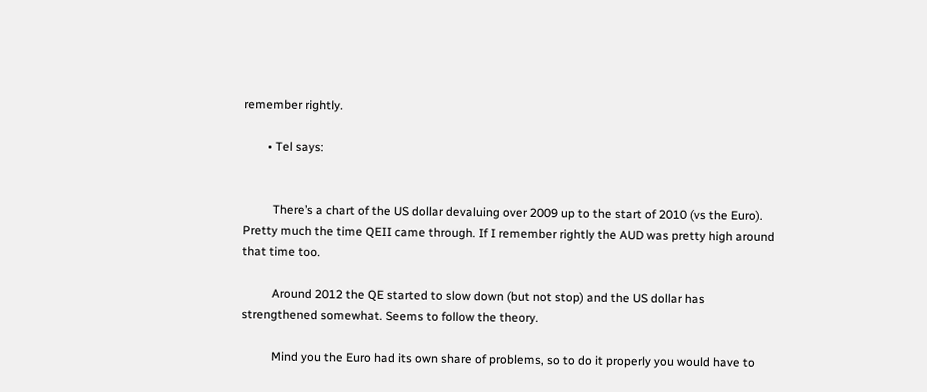remember rightly.

        • Tel says:


          There’s a chart of the US dollar devaluing over 2009 up to the start of 2010 (vs the Euro). Pretty much the time QEII came through. If I remember rightly the AUD was pretty high around that time too.

          Around 2012 the QE started to slow down (but not stop) and the US dollar has strengthened somewhat. Seems to follow the theory.

          Mind you the Euro had its own share of problems, so to do it properly you would have to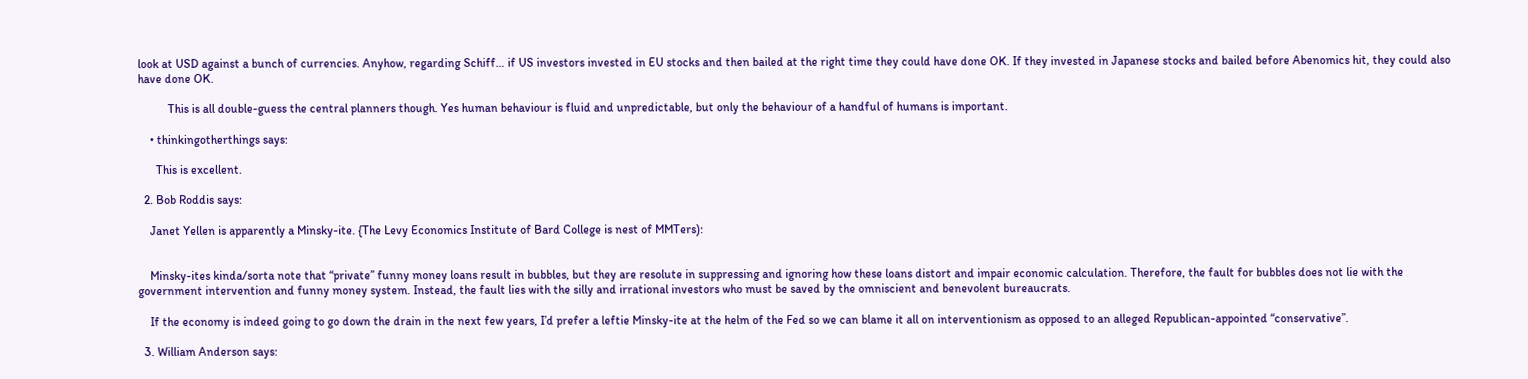look at USD against a bunch of currencies. Anyhow, regarding Schiff… if US investors invested in EU stocks and then bailed at the right time they could have done OK. If they invested in Japanese stocks and bailed before Abenomics hit, they could also have done OK.

          This is all double-guess the central planners though. Yes human behaviour is fluid and unpredictable, but only the behaviour of a handful of humans is important.

    • thinkingotherthings says:

      This is excellent.

  2. Bob Roddis says:

    Janet Yellen is apparently a Minsky-ite. {The Levy Economics Institute of Bard College is nest of MMTers):


    Minsky-ites kinda/sorta note that “private” funny money loans result in bubbles, but they are resolute in suppressing and ignoring how these loans distort and impair economic calculation. Therefore, the fault for bubbles does not lie with the government intervention and funny money system. Instead, the fault lies with the silly and irrational investors who must be saved by the omniscient and benevolent bureaucrats.

    If the economy is indeed going to go down the drain in the next few years, I’d prefer a leftie Minsky-ite at the helm of the Fed so we can blame it all on interventionism as opposed to an alleged Republican-appointed “conservative”.

  3. William Anderson says: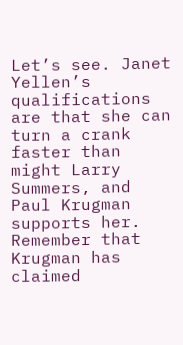Let’s see. Janet Yellen’s qualifications are that she can turn a crank faster than might Larry Summers, and Paul Krugman supports her. Remember that Krugman has claimed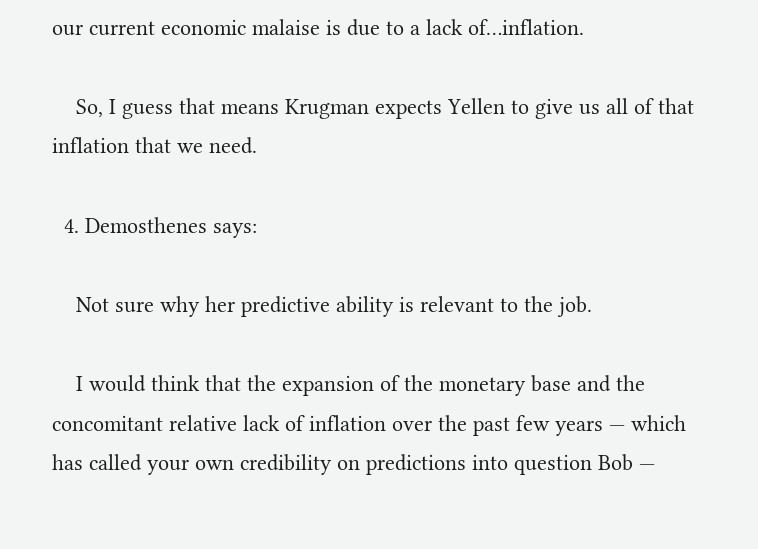our current economic malaise is due to a lack of…inflation.

    So, I guess that means Krugman expects Yellen to give us all of that inflation that we need.

  4. Demosthenes says:

    Not sure why her predictive ability is relevant to the job.

    I would think that the expansion of the monetary base and the concomitant relative lack of inflation over the past few years — which has called your own credibility on predictions into question Bob —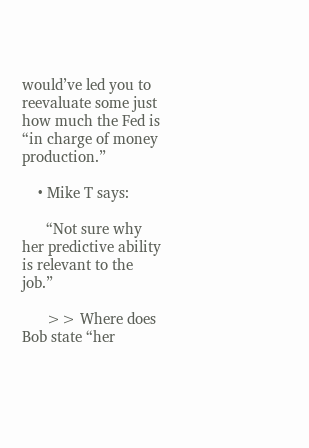would’ve led you to reevaluate some just how much the Fed is “in charge of money production.”

    • Mike T says:

      “Not sure why her predictive ability is relevant to the job.”

      >> Where does Bob state “her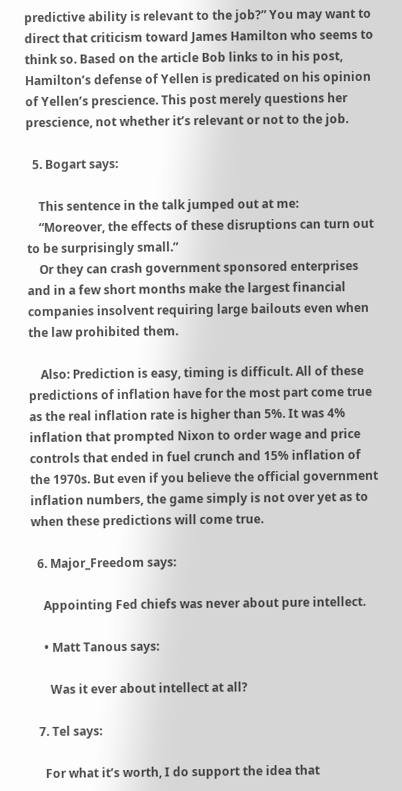predictive ability is relevant to the job?” You may want to direct that criticism toward James Hamilton who seems to think so. Based on the article Bob links to in his post, Hamilton’s defense of Yellen is predicated on his opinion of Yellen’s prescience. This post merely questions her prescience, not whether it’s relevant or not to the job.

  5. Bogart says:

    This sentence in the talk jumped out at me:
    “Moreover, the effects of these disruptions can turn out to be surprisingly small.”
    Or they can crash government sponsored enterprises and in a few short months make the largest financial companies insolvent requiring large bailouts even when the law prohibited them.

    Also: Prediction is easy, timing is difficult. All of these predictions of inflation have for the most part come true as the real inflation rate is higher than 5%. It was 4% inflation that prompted Nixon to order wage and price controls that ended in fuel crunch and 15% inflation of the 1970s. But even if you believe the official government inflation numbers, the game simply is not over yet as to when these predictions will come true.

  6. Major_Freedom says:

    Appointing Fed chiefs was never about pure intellect.

    • Matt Tanous says:

      Was it ever about intellect at all?

  7. Tel says:

    For what it’s worth, I do support the idea that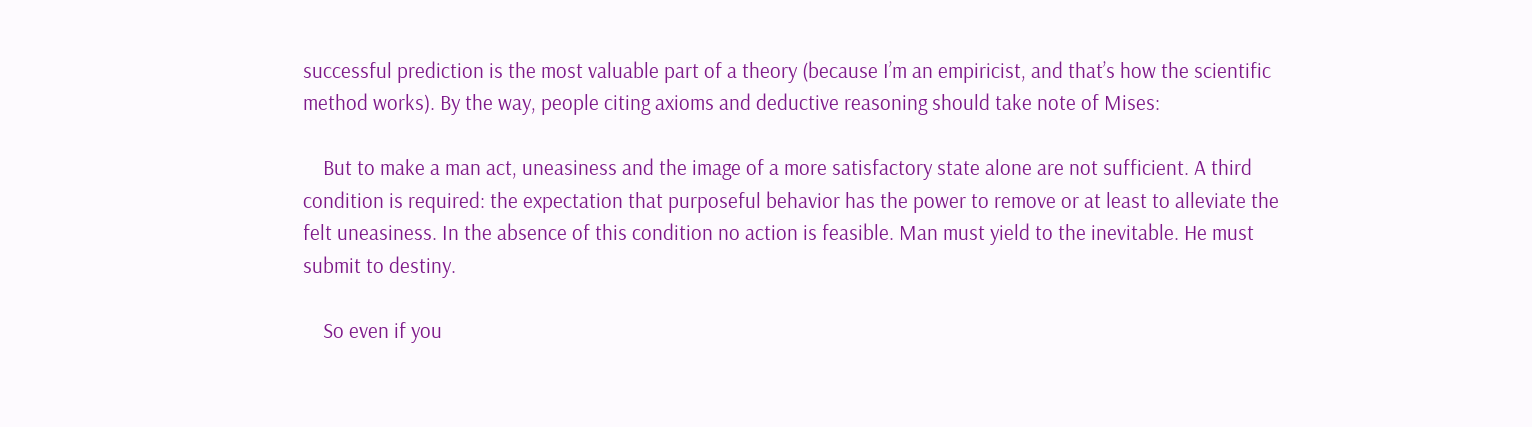successful prediction is the most valuable part of a theory (because I’m an empiricist, and that’s how the scientific method works). By the way, people citing axioms and deductive reasoning should take note of Mises:

    But to make a man act, uneasiness and the image of a more satisfactory state alone are not sufficient. A third condition is required: the expectation that purposeful behavior has the power to remove or at least to alleviate the felt uneasiness. In the absence of this condition no action is feasible. Man must yield to the inevitable. He must submit to destiny.

    So even if you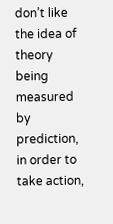don’t like the idea of theory being measured by prediction, in order to take action,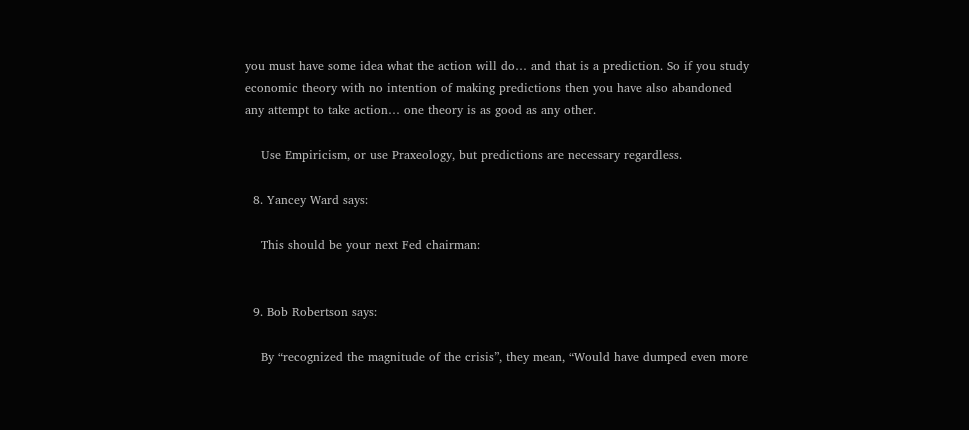you must have some idea what the action will do… and that is a prediction. So if you study economic theory with no intention of making predictions then you have also abandoned any attempt to take action… one theory is as good as any other.

    Use Empiricism, or use Praxeology, but predictions are necessary regardless.

  8. Yancey Ward says:

    This should be your next Fed chairman:


  9. Bob Robertson says:

    By “recognized the magnitude of the crisis”, they mean, “Would have dumped even more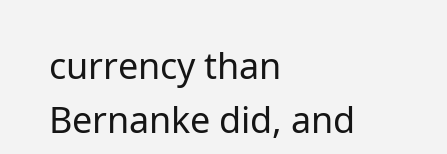currency than Bernanke did, and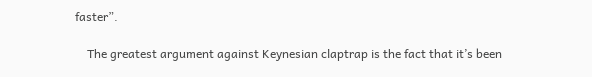faster”.

    The greatest argument against Keynesian claptrap is the fact that it’s been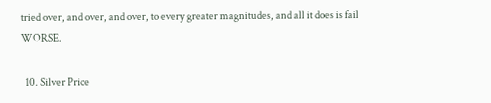tried over, and over, and over, to every greater magnitudes, and all it does is fail WORSE.

  10. Silver Price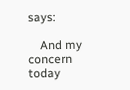says:

    And my concern today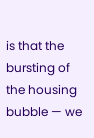is that the bursting of the housing bubble — we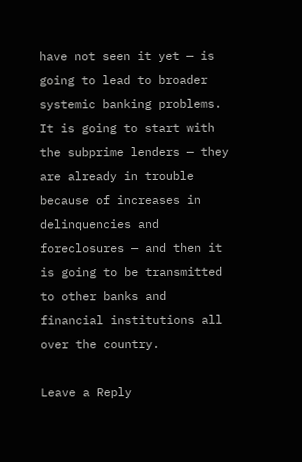have not seen it yet — is going to lead to broader systemic banking problems. It is going to start with the subprime lenders — they are already in trouble because of increases in delinquencies and foreclosures — and then it is going to be transmitted to other banks and financial institutions all over the country.

Leave a Reply